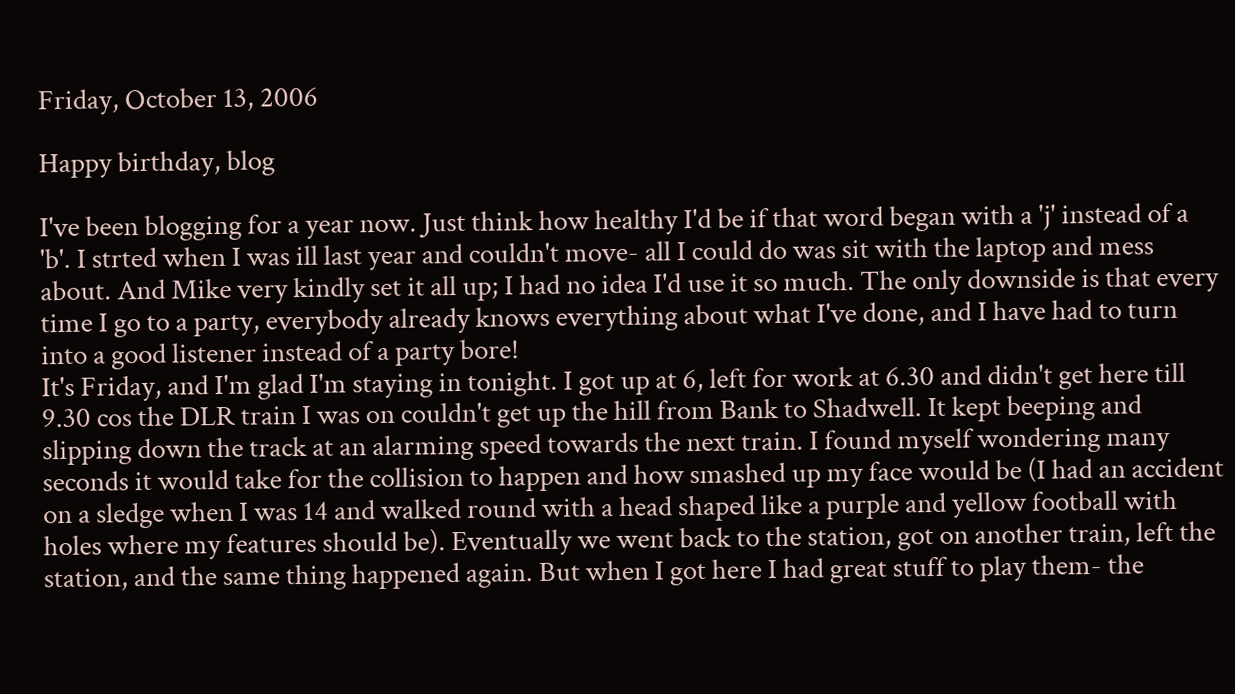Friday, October 13, 2006

Happy birthday, blog

I've been blogging for a year now. Just think how healthy I'd be if that word began with a 'j' instead of a 'b'. I strted when I was ill last year and couldn't move- all I could do was sit with the laptop and mess about. And Mike very kindly set it all up; I had no idea I'd use it so much. The only downside is that every time I go to a party, everybody already knows everything about what I've done, and I have had to turn into a good listener instead of a party bore!
It's Friday, and I'm glad I'm staying in tonight. I got up at 6, left for work at 6.30 and didn't get here till 9.30 cos the DLR train I was on couldn't get up the hill from Bank to Shadwell. It kept beeping and slipping down the track at an alarming speed towards the next train. I found myself wondering many seconds it would take for the collision to happen and how smashed up my face would be (I had an accident on a sledge when I was 14 and walked round with a head shaped like a purple and yellow football with holes where my features should be). Eventually we went back to the station, got on another train, left the station, and the same thing happened again. But when I got here I had great stuff to play them- the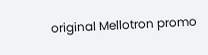original Mellotron promo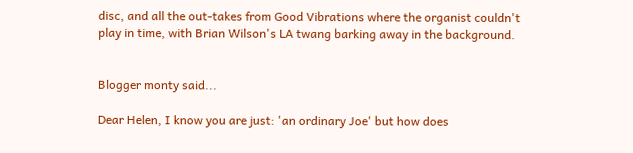disc, and all the out-takes from Good Vibrations where the organist couldn't play in time, with Brian Wilson's LA twang barking away in the background.


Blogger monty said...

Dear Helen, I know you are just: 'an ordinary Joe' but how does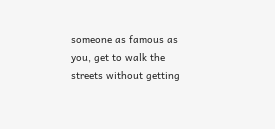someone as famous as you, get to walk the streets without getting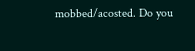mobbed/acosted. Do you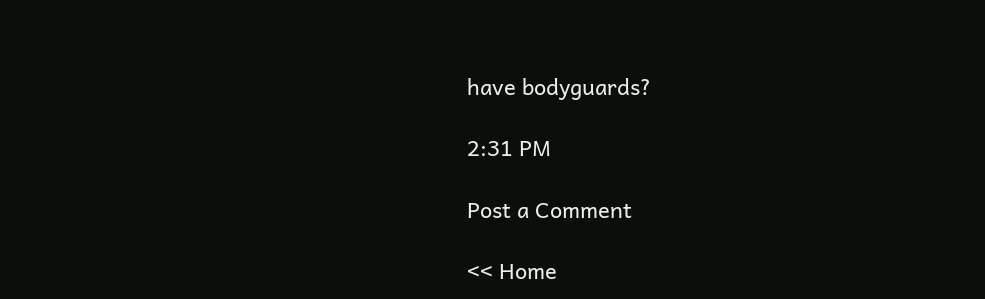have bodyguards?

2:31 PM

Post a Comment

<< Home